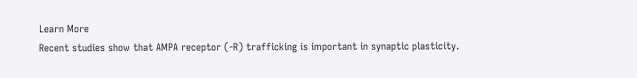Learn More
Recent studies show that AMPA receptor (-R) trafficking is important in synaptic plasticity.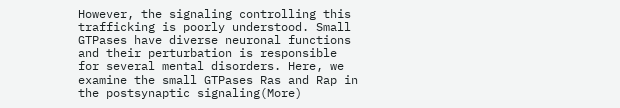However, the signaling controlling this trafficking is poorly understood. Small GTPases have diverse neuronal functions and their perturbation is responsible for several mental disorders. Here, we examine the small GTPases Ras and Rap in the postsynaptic signaling(More)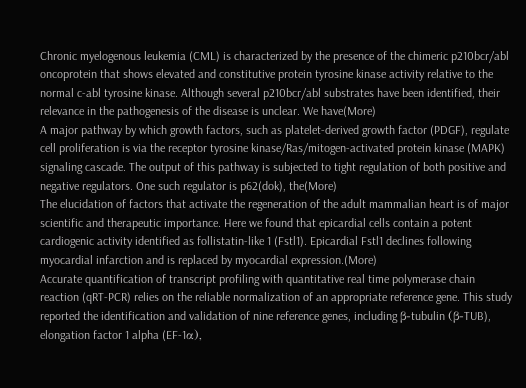Chronic myelogenous leukemia (CML) is characterized by the presence of the chimeric p210bcr/abl oncoprotein that shows elevated and constitutive protein tyrosine kinase activity relative to the normal c-abl tyrosine kinase. Although several p210bcr/abl substrates have been identified, their relevance in the pathogenesis of the disease is unclear. We have(More)
A major pathway by which growth factors, such as platelet-derived growth factor (PDGF), regulate cell proliferation is via the receptor tyrosine kinase/Ras/mitogen-activated protein kinase (MAPK) signaling cascade. The output of this pathway is subjected to tight regulation of both positive and negative regulators. One such regulator is p62(dok), the(More)
The elucidation of factors that activate the regeneration of the adult mammalian heart is of major scientific and therapeutic importance. Here we found that epicardial cells contain a potent cardiogenic activity identified as follistatin-like 1 (Fstl1). Epicardial Fstl1 declines following myocardial infarction and is replaced by myocardial expression.(More)
Accurate quantification of transcript profiling with quantitative real time polymerase chain reaction (qRT-PCR) relies on the reliable normalization of an appropriate reference gene. This study reported the identification and validation of nine reference genes, including β-tubulin (β-TUB), elongation factor 1 alpha (EF-1α),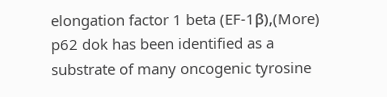elongation factor 1 beta (EF-1β),(More)
p62 dok has been identified as a substrate of many oncogenic tyrosine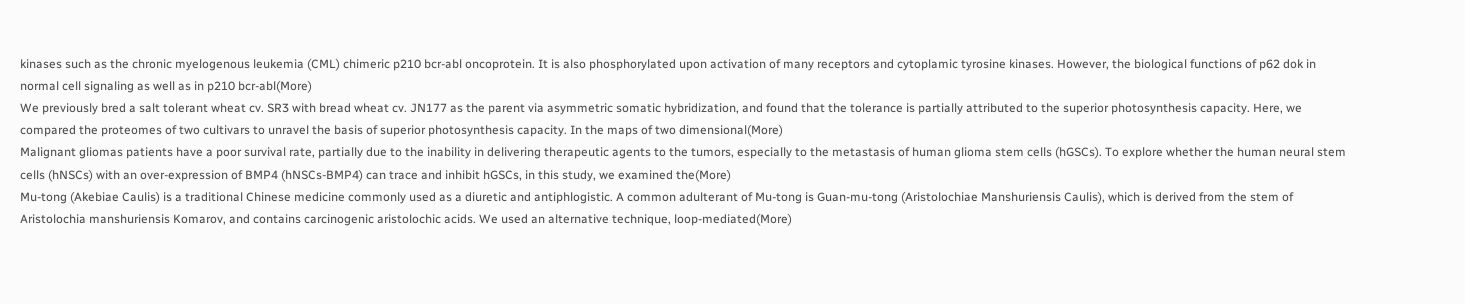kinases such as the chronic myelogenous leukemia (CML) chimeric p210 bcr-abl oncoprotein. It is also phosphorylated upon activation of many receptors and cytoplamic tyrosine kinases. However, the biological functions of p62 dok in normal cell signaling as well as in p210 bcr-abl(More)
We previously bred a salt tolerant wheat cv. SR3 with bread wheat cv. JN177 as the parent via asymmetric somatic hybridization, and found that the tolerance is partially attributed to the superior photosynthesis capacity. Here, we compared the proteomes of two cultivars to unravel the basis of superior photosynthesis capacity. In the maps of two dimensional(More)
Malignant gliomas patients have a poor survival rate, partially due to the inability in delivering therapeutic agents to the tumors, especially to the metastasis of human glioma stem cells (hGSCs). To explore whether the human neural stem cells (hNSCs) with an over-expression of BMP4 (hNSCs-BMP4) can trace and inhibit hGSCs, in this study, we examined the(More)
Mu-tong (Akebiae Caulis) is a traditional Chinese medicine commonly used as a diuretic and antiphlogistic. A common adulterant of Mu-tong is Guan-mu-tong (Aristolochiae Manshuriensis Caulis), which is derived from the stem of Aristolochia manshuriensis Komarov, and contains carcinogenic aristolochic acids. We used an alternative technique, loop-mediated(More)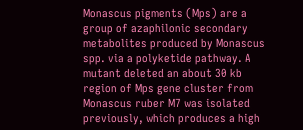Monascus pigments (Mps) are a group of azaphilonic secondary metabolites produced by Monascus spp. via a polyketide pathway. A mutant deleted an about 30 kb region of Mps gene cluster from Monascus ruber M7 was isolated previously, which produces a high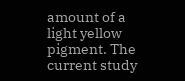amount of a light yellow pigment. The current study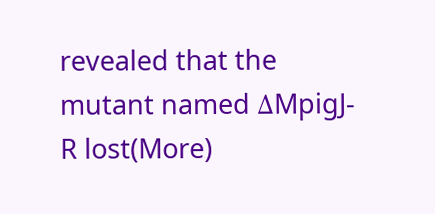revealed that the mutant named ΔMpigJ-R lost(More)